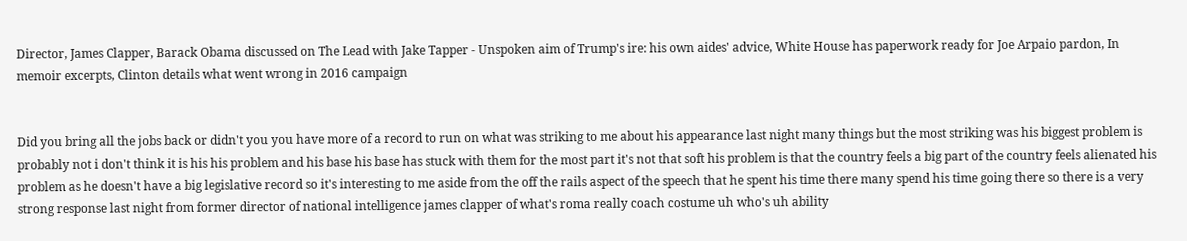Director, James Clapper, Barack Obama discussed on The Lead with Jake Tapper - Unspoken aim of Trump's ire: his own aides' advice, White House has paperwork ready for Joe Arpaio pardon, In memoir excerpts, Clinton details what went wrong in 2016 campaign


Did you bring all the jobs back or didn't you you have more of a record to run on what was striking to me about his appearance last night many things but the most striking was his biggest problem is probably not i don't think it is his his problem and his base his base has stuck with them for the most part it's not that soft his problem is that the country feels a big part of the country feels alienated his problem as he doesn't have a big legislative record so it's interesting to me aside from the off the rails aspect of the speech that he spent his time there many spend his time going there so there is a very strong response last night from former director of national intelligence james clapper of what's roma really coach costume uh who's uh ability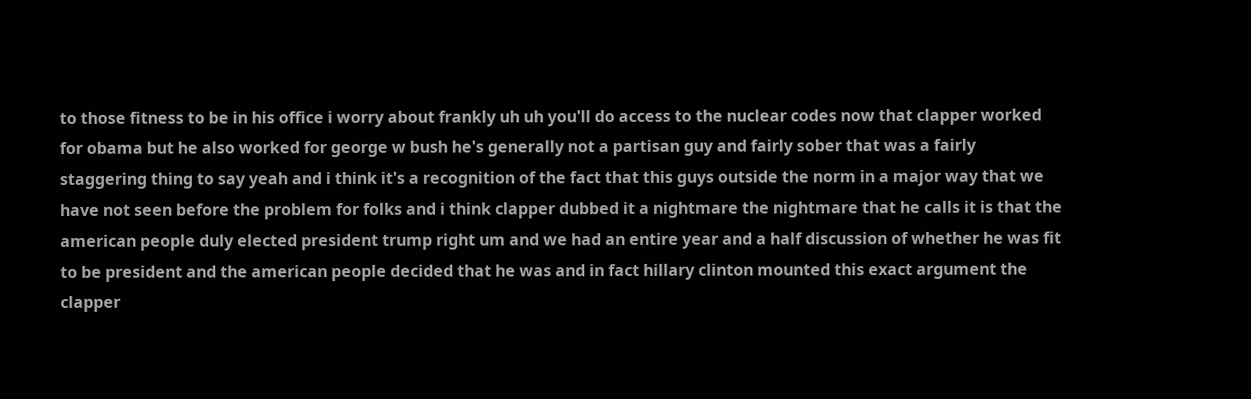to those fitness to be in his office i worry about frankly uh uh you'll do access to the nuclear codes now that clapper worked for obama but he also worked for george w bush he's generally not a partisan guy and fairly sober that was a fairly staggering thing to say yeah and i think it's a recognition of the fact that this guys outside the norm in a major way that we have not seen before the problem for folks and i think clapper dubbed it a nightmare the nightmare that he calls it is that the american people duly elected president trump right um and we had an entire year and a half discussion of whether he was fit to be president and the american people decided that he was and in fact hillary clinton mounted this exact argument the clapper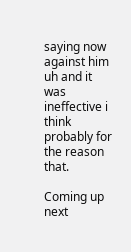saying now against him uh and it was ineffective i think probably for the reason that.

Coming up next